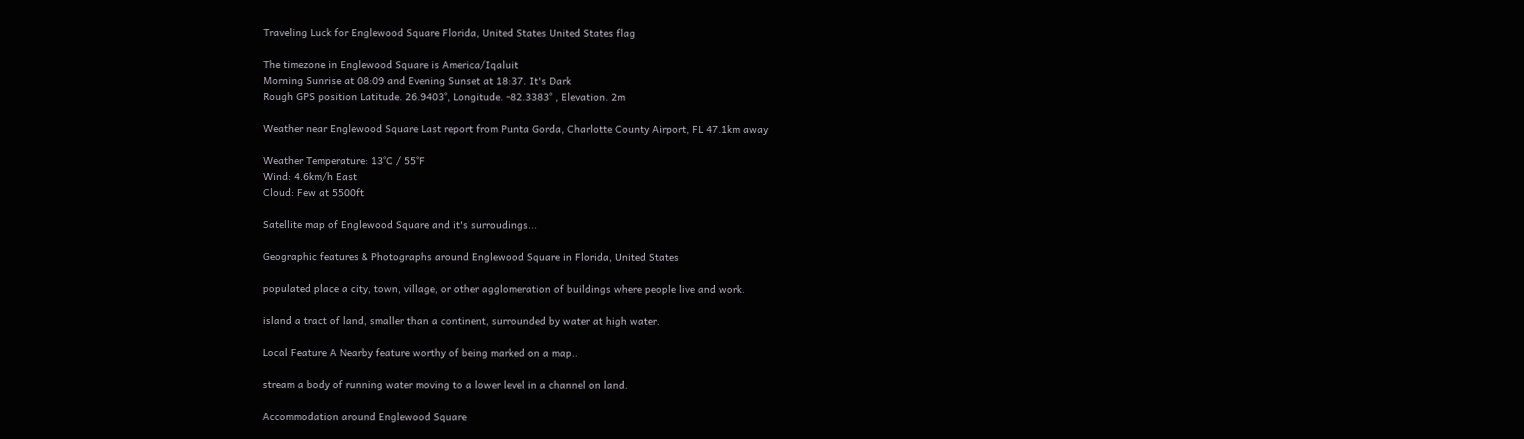Traveling Luck for Englewood Square Florida, United States United States flag

The timezone in Englewood Square is America/Iqaluit
Morning Sunrise at 08:09 and Evening Sunset at 18:37. It's Dark
Rough GPS position Latitude. 26.9403°, Longitude. -82.3383° , Elevation. 2m

Weather near Englewood Square Last report from Punta Gorda, Charlotte County Airport, FL 47.1km away

Weather Temperature: 13°C / 55°F
Wind: 4.6km/h East
Cloud: Few at 5500ft

Satellite map of Englewood Square and it's surroudings...

Geographic features & Photographs around Englewood Square in Florida, United States

populated place a city, town, village, or other agglomeration of buildings where people live and work.

island a tract of land, smaller than a continent, surrounded by water at high water.

Local Feature A Nearby feature worthy of being marked on a map..

stream a body of running water moving to a lower level in a channel on land.

Accommodation around Englewood Square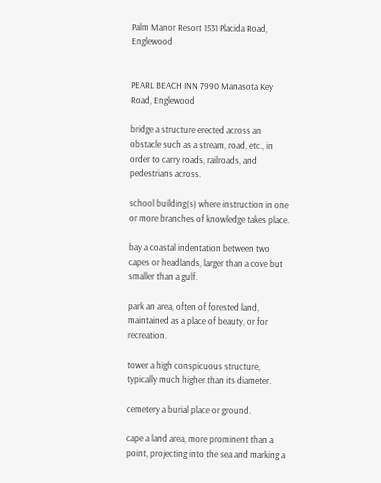Palm Manor Resort 1531 Placida Road, Englewood


PEARL BEACH INN 7990 Manasota Key Road, Englewood

bridge a structure erected across an obstacle such as a stream, road, etc., in order to carry roads, railroads, and pedestrians across.

school building(s) where instruction in one or more branches of knowledge takes place.

bay a coastal indentation between two capes or headlands, larger than a cove but smaller than a gulf.

park an area, often of forested land, maintained as a place of beauty, or for recreation.

tower a high conspicuous structure, typically much higher than its diameter.

cemetery a burial place or ground.

cape a land area, more prominent than a point, projecting into the sea and marking a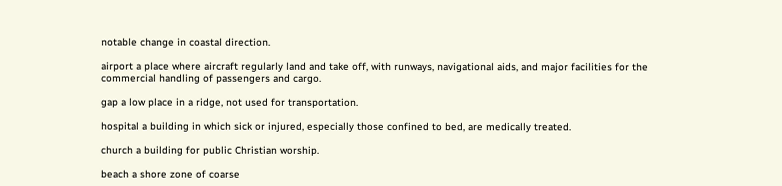notable change in coastal direction.

airport a place where aircraft regularly land and take off, with runways, navigational aids, and major facilities for the commercial handling of passengers and cargo.

gap a low place in a ridge, not used for transportation.

hospital a building in which sick or injured, especially those confined to bed, are medically treated.

church a building for public Christian worship.

beach a shore zone of coarse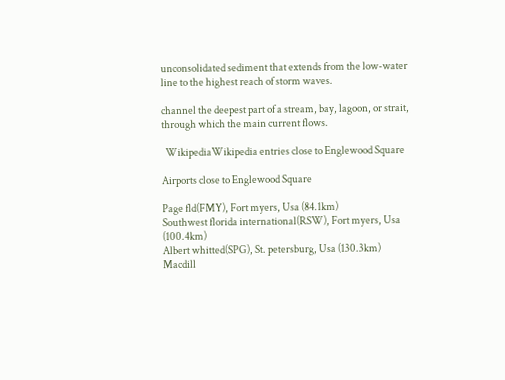unconsolidated sediment that extends from the low-water line to the highest reach of storm waves.

channel the deepest part of a stream, bay, lagoon, or strait, through which the main current flows.

  WikipediaWikipedia entries close to Englewood Square

Airports close to Englewood Square

Page fld(FMY), Fort myers, Usa (84.1km)
Southwest florida international(RSW), Fort myers, Usa (100.4km)
Albert whitted(SPG), St. petersburg, Usa (130.3km)
Macdill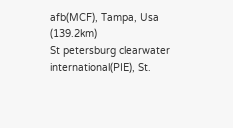afb(MCF), Tampa, Usa (139.2km)
St petersburg clearwater international(PIE), St.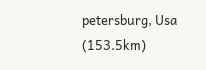petersburg, Usa (153.5km)